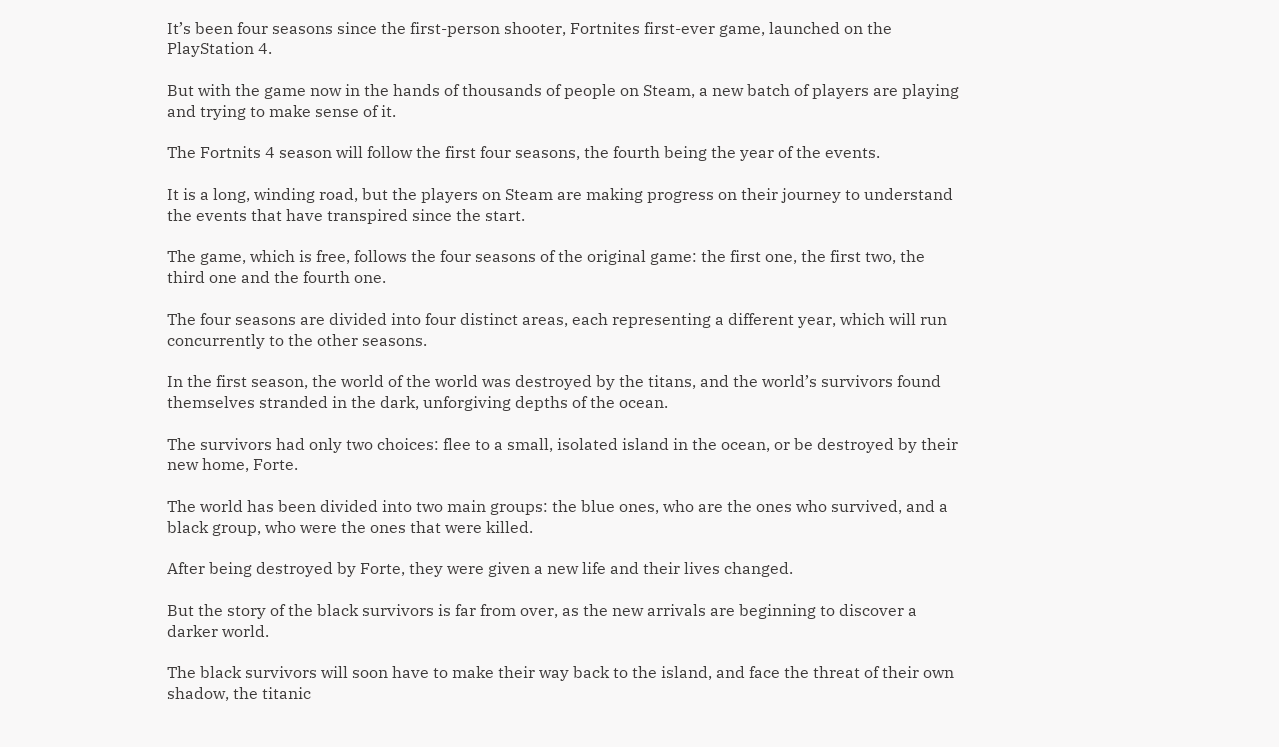It’s been four seasons since the first-person shooter, Fortnites first-ever game, launched on the PlayStation 4.

But with the game now in the hands of thousands of people on Steam, a new batch of players are playing and trying to make sense of it.

The Fortnits 4 season will follow the first four seasons, the fourth being the year of the events.

It is a long, winding road, but the players on Steam are making progress on their journey to understand the events that have transpired since the start.

The game, which is free, follows the four seasons of the original game: the first one, the first two, the third one and the fourth one.

The four seasons are divided into four distinct areas, each representing a different year, which will run concurrently to the other seasons.

In the first season, the world of the world was destroyed by the titans, and the world’s survivors found themselves stranded in the dark, unforgiving depths of the ocean.

The survivors had only two choices: flee to a small, isolated island in the ocean, or be destroyed by their new home, Forte.

The world has been divided into two main groups: the blue ones, who are the ones who survived, and a black group, who were the ones that were killed.

After being destroyed by Forte, they were given a new life and their lives changed.

But the story of the black survivors is far from over, as the new arrivals are beginning to discover a darker world.

The black survivors will soon have to make their way back to the island, and face the threat of their own shadow, the titanic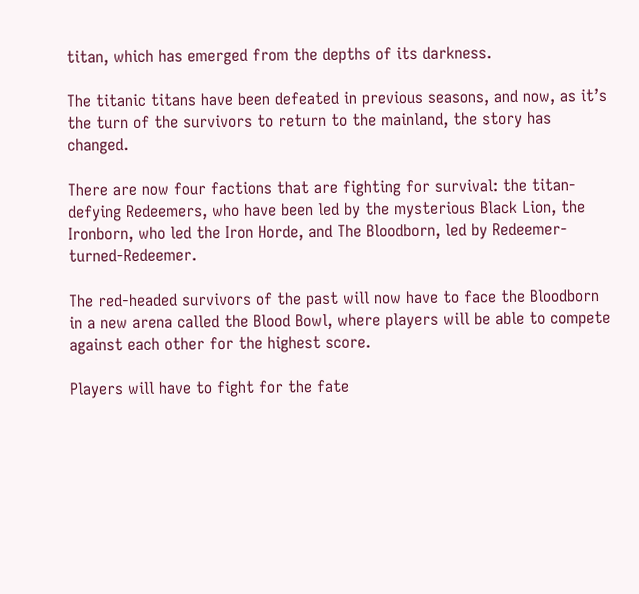titan, which has emerged from the depths of its darkness.

The titanic titans have been defeated in previous seasons, and now, as it’s the turn of the survivors to return to the mainland, the story has changed.

There are now four factions that are fighting for survival: the titan-defying Redeemers, who have been led by the mysterious Black Lion, the Ironborn, who led the Iron Horde, and The Bloodborn, led by Redeemer-turned-Redeemer.

The red-headed survivors of the past will now have to face the Bloodborn in a new arena called the Blood Bowl, where players will be able to compete against each other for the highest score.

Players will have to fight for the fate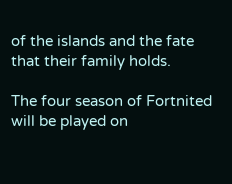of the islands and the fate that their family holds.

The four season of Fortnited will be played on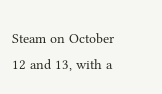Steam on October 12 and 13, with a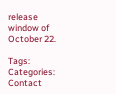release window of October 22.

Tags: Categories: Contact